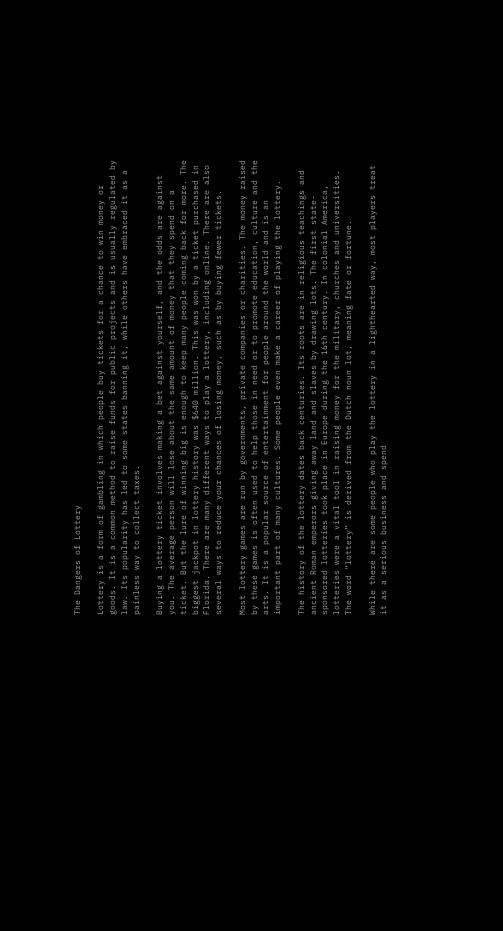The Dangers of Lottery

Lottery is a form of gambling in which people buy tickets for a chance to win money or goods. It is a common method to raise funds for public projects and is usually regulated by law. Its popularity has led to some states banning it, while others have embraced it as a painless way to collect taxes.

Buying a lottery ticket involves making a bet against yourself, and the odds are against you. The average person will lose about the same amount of money that they spend on a ticket. But the lure of winning big is enough to keep many people coming back for more. The biggest jackpot in lottery history was $640 million. This was won by a ticket purchased in Florida. There are many different ways to play a lottery, including online. There are also several ways to reduce your chances of losing money, such as by buying fewer tickets.

Most lottery games are run by governments, private companies or charities. The money raised by these games is often used to help those in need or to promote education, culture and the arts. It is a popular source of entertainment for people around the world and is an important part of many cultures. Some people even make a career of playing the lottery.

The history of the lottery dates back centuries. Its roots are in religious teachings and ancient Roman emperors giving away land and slaves by drawing lots. The first state-sponsored lotteries took place in Europe during the 16th century. In colonial America, lotteries were a vital tool in raising money for the military, churches and universities. The word “lottery” is derived from the Dutch noun lot, meaning fate or fortune.

While there are some people who play the lottery in a lighthearted way, most players treat it as a serious business and spend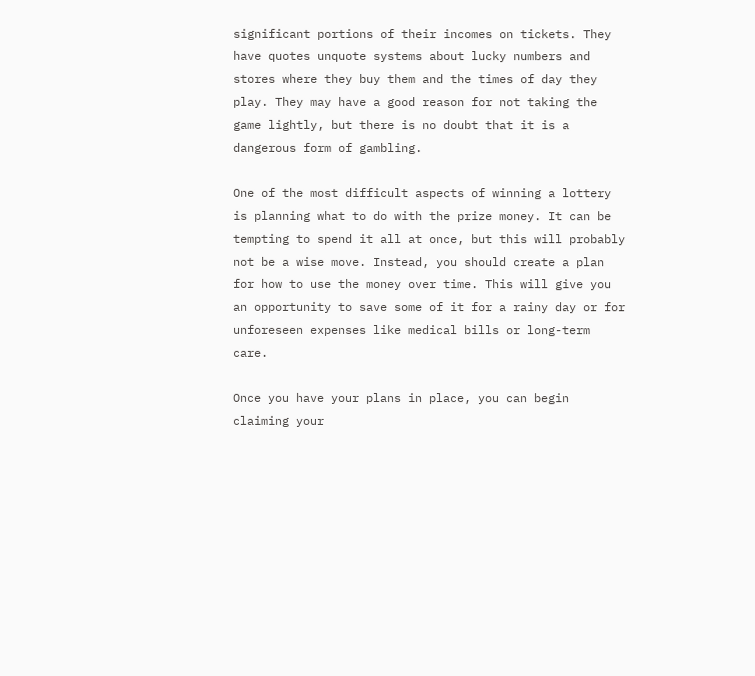significant portions of their incomes on tickets. They have quotes unquote systems about lucky numbers and stores where they buy them and the times of day they play. They may have a good reason for not taking the game lightly, but there is no doubt that it is a dangerous form of gambling.

One of the most difficult aspects of winning a lottery is planning what to do with the prize money. It can be tempting to spend it all at once, but this will probably not be a wise move. Instead, you should create a plan for how to use the money over time. This will give you an opportunity to save some of it for a rainy day or for unforeseen expenses like medical bills or long-term care.

Once you have your plans in place, you can begin claiming your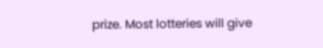prize. Most lotteries will give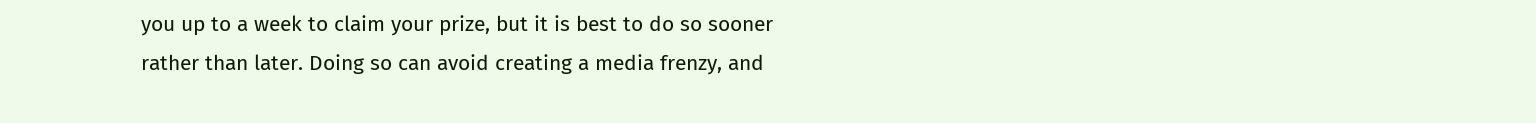you up to a week to claim your prize, but it is best to do so sooner rather than later. Doing so can avoid creating a media frenzy, and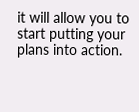it will allow you to start putting your plans into action.